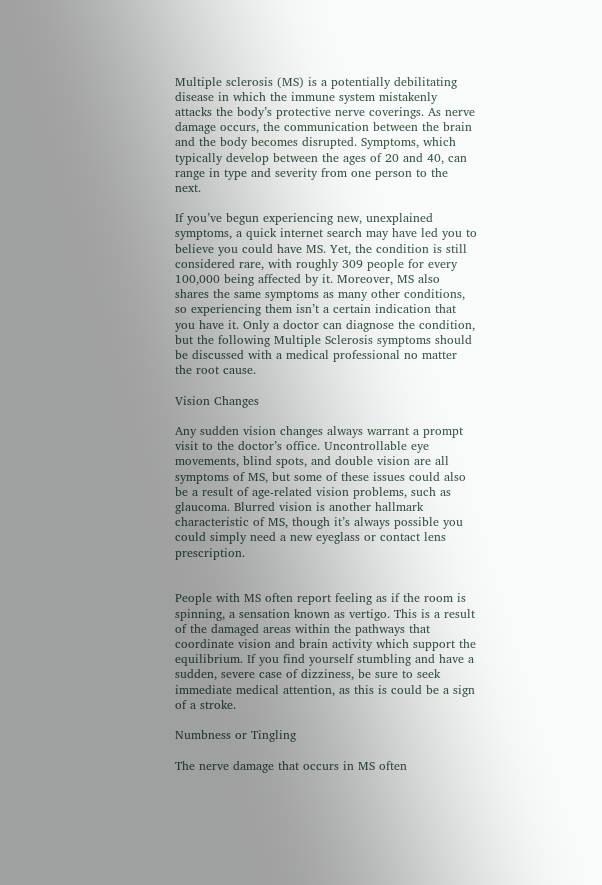Multiple sclerosis (MS) is a potentially debilitating disease in which the immune system mistakenly attacks the body’s protective nerve coverings. As nerve damage occurs, the communication between the brain and the body becomes disrupted. Symptoms, which typically develop between the ages of 20 and 40, can range in type and severity from one person to the next.

If you’ve begun experiencing new, unexplained symptoms, a quick internet search may have led you to believe you could have MS. Yet, the condition is still considered rare, with roughly 309 people for every 100,000 being affected by it. Moreover, MS also shares the same symptoms as many other conditions, so experiencing them isn’t a certain indication that you have it. Only a doctor can diagnose the condition, but the following Multiple Sclerosis symptoms should be discussed with a medical professional no matter the root cause.

Vision Changes

Any sudden vision changes always warrant a prompt visit to the doctor’s office. Uncontrollable eye movements, blind spots, and double vision are all symptoms of MS, but some of these issues could also be a result of age-related vision problems, such as glaucoma. Blurred vision is another hallmark characteristic of MS, though it’s always possible you could simply need a new eyeglass or contact lens prescription.


People with MS often report feeling as if the room is spinning, a sensation known as vertigo. This is a result of the damaged areas within the pathways that coordinate vision and brain activity which support the equilibrium. If you find yourself stumbling and have a sudden, severe case of dizziness, be sure to seek immediate medical attention, as this is could be a sign of a stroke.

Numbness or Tingling

The nerve damage that occurs in MS often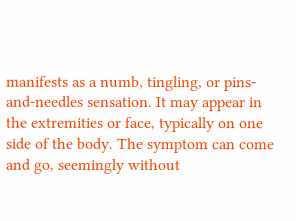manifests as a numb, tingling, or pins-and-needles sensation. It may appear in the extremities or face, typically on one side of the body. The symptom can come and go, seemingly without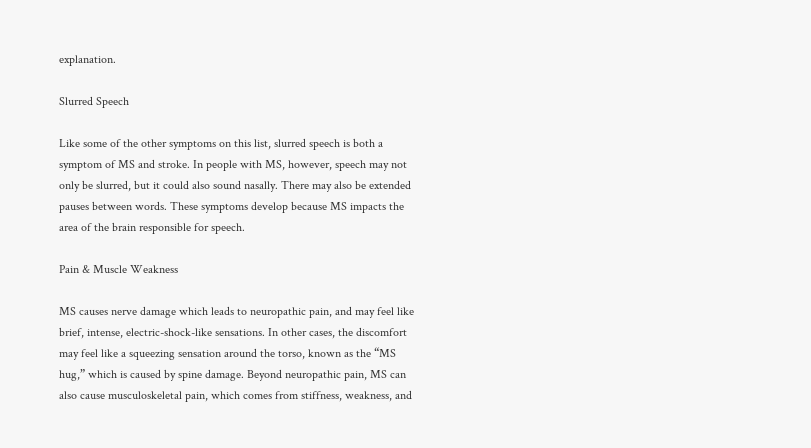explanation.

Slurred Speech

Like some of the other symptoms on this list, slurred speech is both a symptom of MS and stroke. In people with MS, however, speech may not only be slurred, but it could also sound nasally. There may also be extended pauses between words. These symptoms develop because MS impacts the area of the brain responsible for speech.

Pain & Muscle Weakness

MS causes nerve damage which leads to neuropathic pain, and may feel like brief, intense, electric-shock-like sensations. In other cases, the discomfort may feel like a squeezing sensation around the torso, known as the “MS hug,” which is caused by spine damage. Beyond neuropathic pain, MS can also cause musculoskeletal pain, which comes from stiffness, weakness, and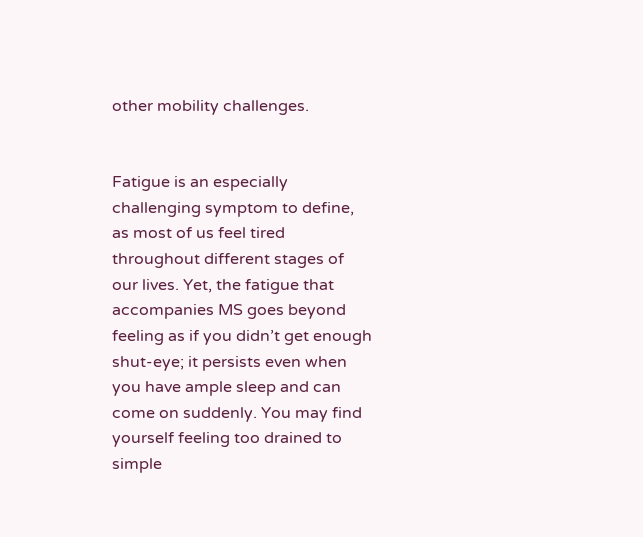other mobility challenges.


Fatigue is an especially challenging symptom to define, as most of us feel tired throughout different stages of our lives. Yet, the fatigue that accompanies MS goes beyond feeling as if you didn’t get enough shut-eye; it persists even when you have ample sleep and can come on suddenly. You may find yourself feeling too drained to simple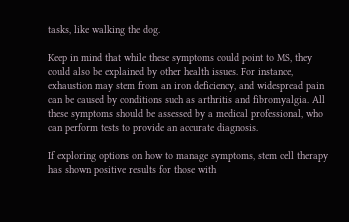tasks, like walking the dog.

Keep in mind that while these symptoms could point to MS, they could also be explained by other health issues. For instance, exhaustion may stem from an iron deficiency, and widespread pain can be caused by conditions such as arthritis and fibromyalgia. All these symptoms should be assessed by a medical professional, who can perform tests to provide an accurate diagnosis.

If exploring options on how to manage symptoms, stem cell therapy has shown positive results for those with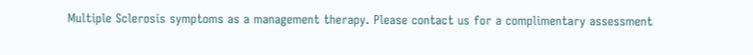Multiple Sclerosis symptoms as a management therapy. Please contact us for a complimentary assessment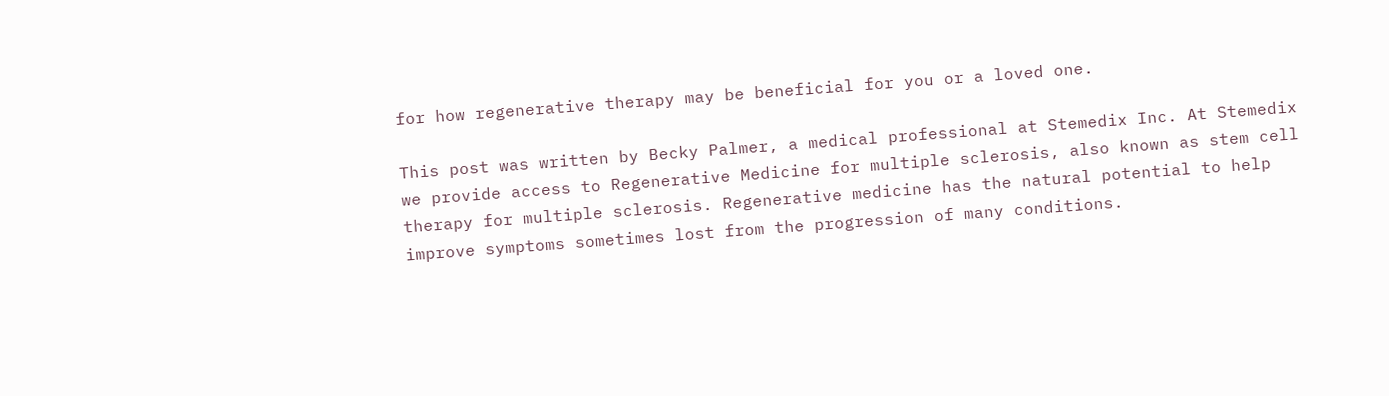for how regenerative therapy may be beneficial for you or a loved one.

This post was written by Becky Palmer, a medical professional at Stemedix Inc. At Stemedix we provide access to Regenerative Medicine for multiple sclerosis, also known as stem cell therapy for multiple sclerosis. Regenerative medicine has the natural potential to help improve symptoms sometimes lost from the progression of many conditions.